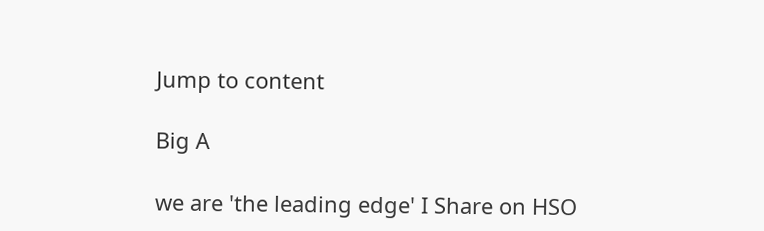Jump to content

Big A

we are 'the leading edge' I Share on HSO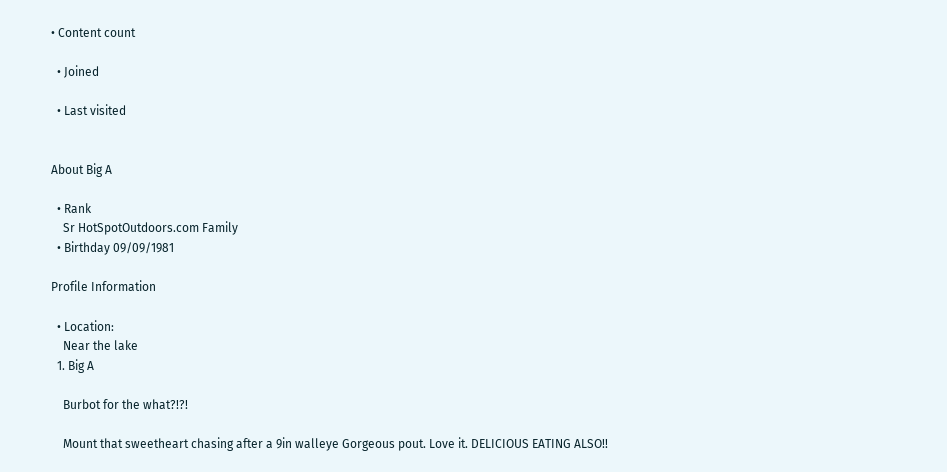• Content count

  • Joined

  • Last visited


About Big A

  • Rank
    Sr HotSpotOutdoors.com Family
  • Birthday 09/09/1981

Profile Information

  • Location:
    Near the lake
  1. Big A

    Burbot for the what?!?!

    Mount that sweetheart chasing after a 9in walleye Gorgeous pout. Love it. DELICIOUS EATING ALSO!!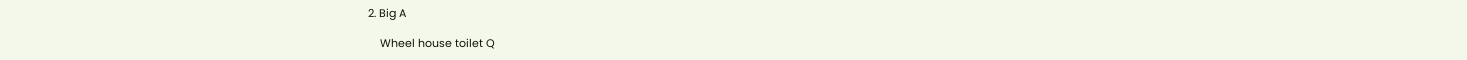2. Big A

    Wheel house toilet Q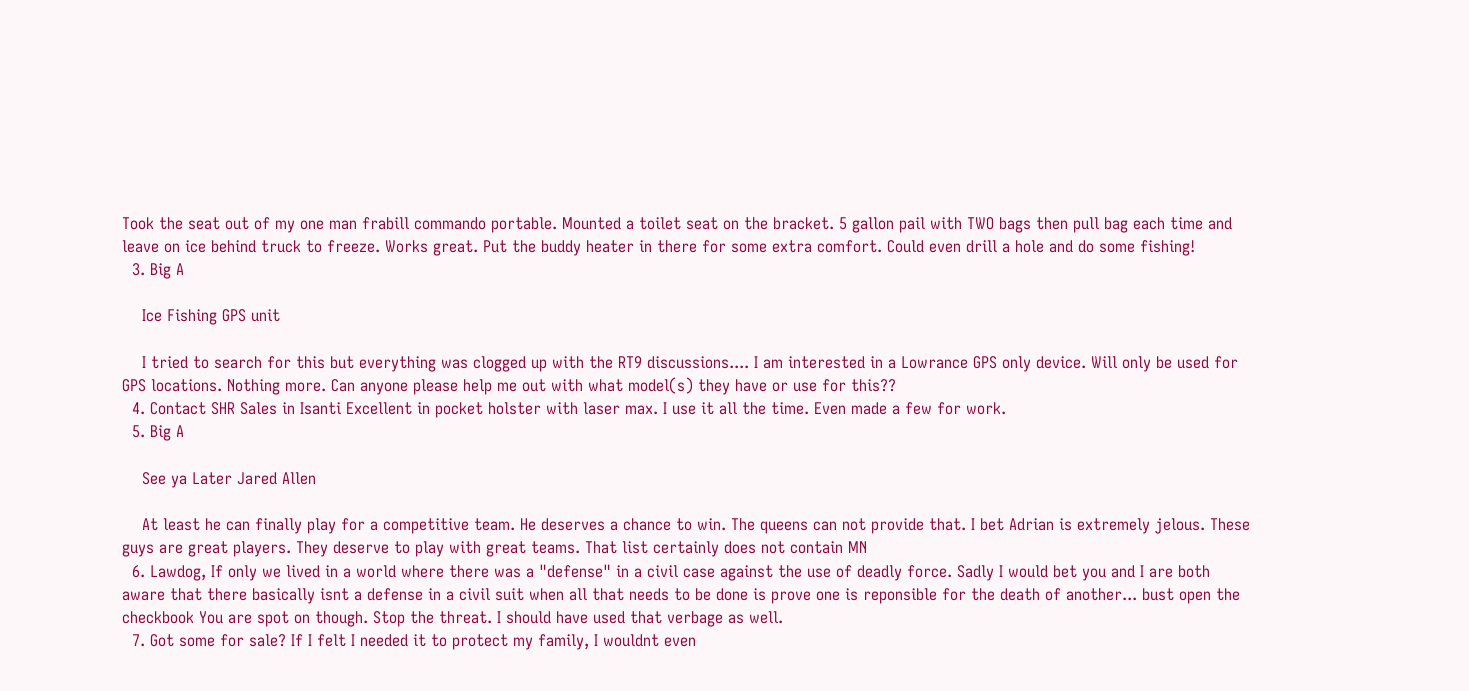Took the seat out of my one man frabill commando portable. Mounted a toilet seat on the bracket. 5 gallon pail with TWO bags then pull bag each time and leave on ice behind truck to freeze. Works great. Put the buddy heater in there for some extra comfort. Could even drill a hole and do some fishing!
  3. Big A

    Ice Fishing GPS unit

    I tried to search for this but everything was clogged up with the RT9 discussions.... I am interested in a Lowrance GPS only device. Will only be used for GPS locations. Nothing more. Can anyone please help me out with what model(s) they have or use for this??
  4. Contact SHR Sales in Isanti Excellent in pocket holster with laser max. I use it all the time. Even made a few for work.
  5. Big A

    See ya Later Jared Allen

    At least he can finally play for a competitive team. He deserves a chance to win. The queens can not provide that. I bet Adrian is extremely jelous. These guys are great players. They deserve to play with great teams. That list certainly does not contain MN
  6. Lawdog, If only we lived in a world where there was a "defense" in a civil case against the use of deadly force. Sadly I would bet you and I are both aware that there basically isnt a defense in a civil suit when all that needs to be done is prove one is reponsible for the death of another... bust open the checkbook You are spot on though. Stop the threat. I should have used that verbage as well.
  7. Got some for sale? If I felt I needed it to protect my family, I wouldnt even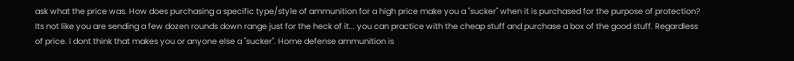ask what the price was. How does purchasing a specific type/style of ammunition for a high price make you a "sucker" when it is purchased for the purpose of protection? Its not like you are sending a few dozen rounds down range just for the heck of it... you can practice with the cheap stuff and purchase a box of the good stuff. Regardless of price. I dont think that makes you or anyone else a "sucker". Home defense ammunition is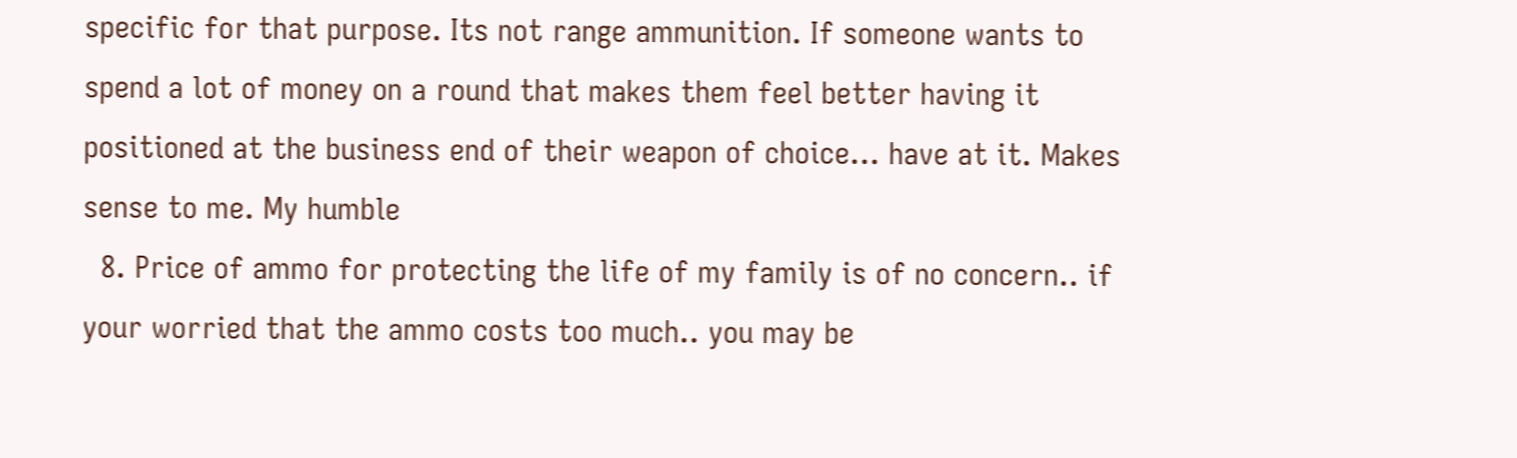specific for that purpose. Its not range ammunition. If someone wants to spend a lot of money on a round that makes them feel better having it positioned at the business end of their weapon of choice... have at it. Makes sense to me. My humble
  8. Price of ammo for protecting the life of my family is of no concern.. if your worried that the ammo costs too much.. you may be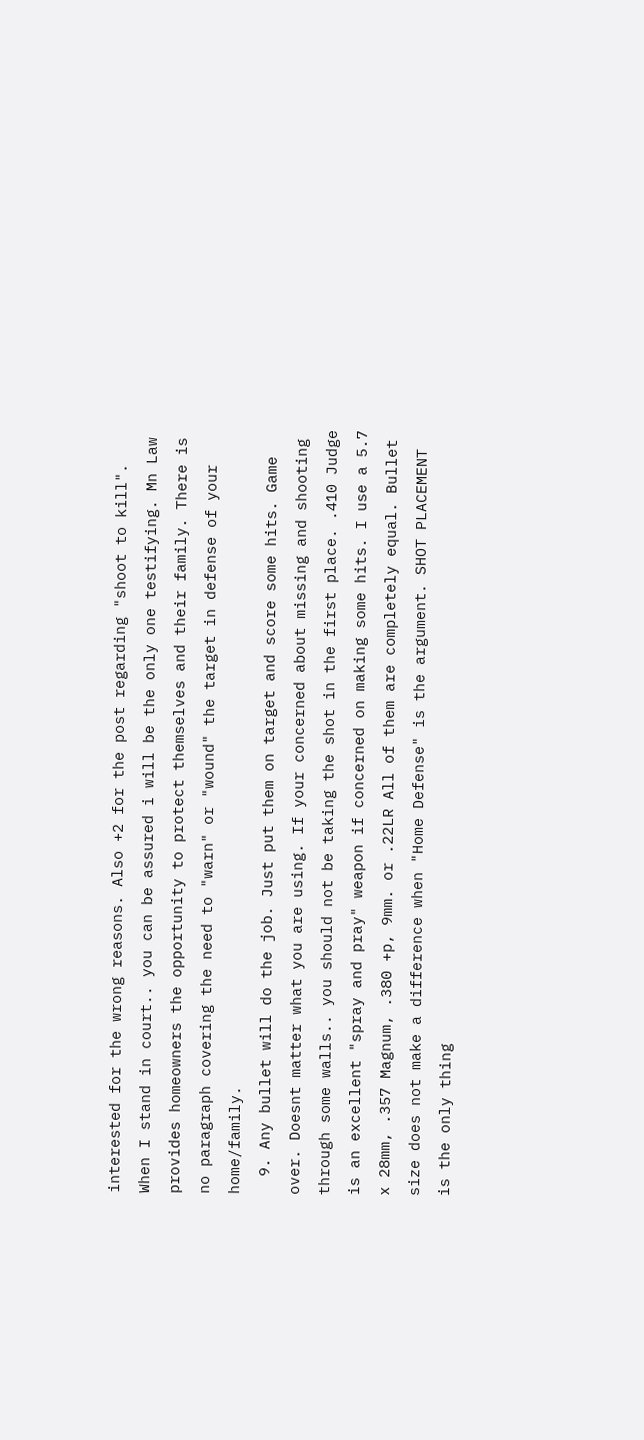interested for the wrong reasons. Also +2 for the post regarding "shoot to kill". When I stand in court.. you can be assured i will be the only one testifying. Mn Law provides homeowners the opportunity to protect themselves and their family. There is no paragraph covering the need to "warn" or "wound" the target in defense of your home/family.
  9. Any bullet will do the job. Just put them on target and score some hits. Game over. Doesnt matter what you are using. If your concerned about missing and shooting through some walls.. you should not be taking the shot in the first place. .410 Judge is an excellent "spray and pray" weapon if concerned on making some hits. I use a 5.7 x 28mm, .357 Magnum, .380 +p, 9mm. or .22LR All of them are completely equal. Bullet size does not make a difference when "Home Defense" is the argument. SHOT PLACEMENT is the only thing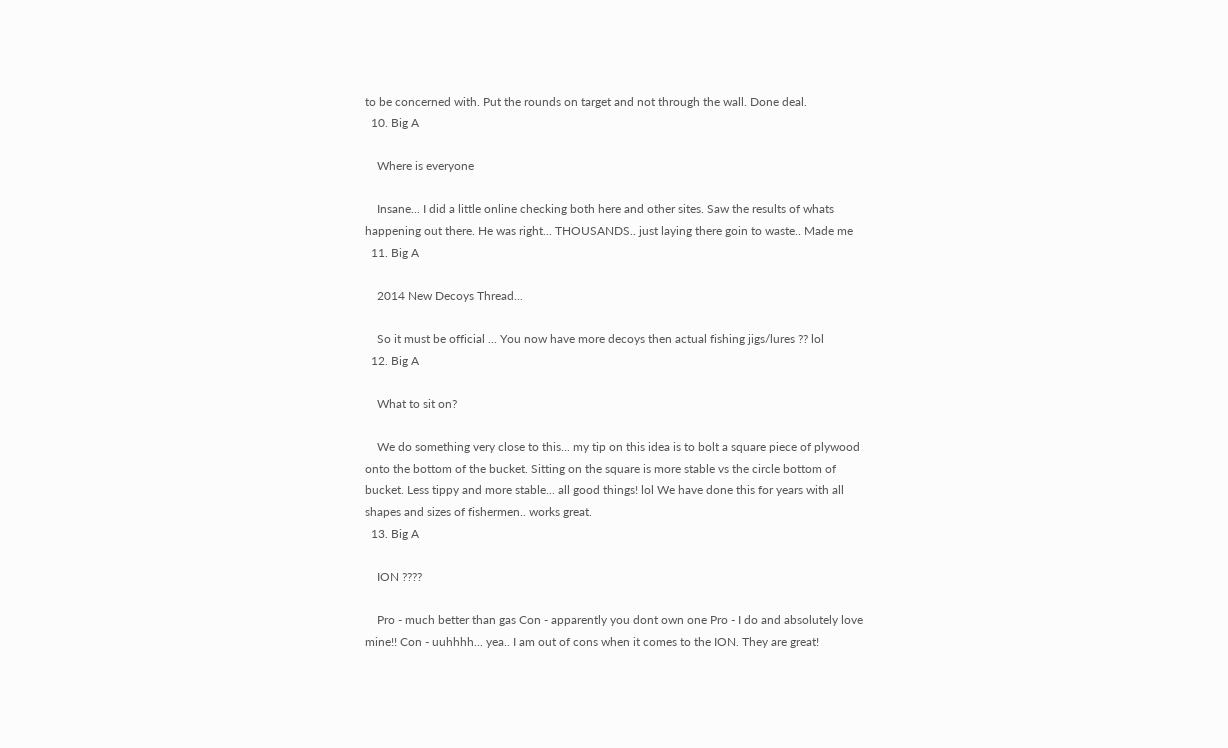to be concerned with. Put the rounds on target and not through the wall. Done deal.
  10. Big A

    Where is everyone

    Insane... I did a little online checking both here and other sites. Saw the results of whats happening out there. He was right... THOUSANDS.. just laying there goin to waste.. Made me
  11. Big A

    2014 New Decoys Thread...

    So it must be official ... You now have more decoys then actual fishing jigs/lures ?? lol
  12. Big A

    What to sit on?

    We do something very close to this... my tip on this idea is to bolt a square piece of plywood onto the bottom of the bucket. Sitting on the square is more stable vs the circle bottom of bucket. Less tippy and more stable... all good things! lol We have done this for years with all shapes and sizes of fishermen.. works great.
  13. Big A

    ION ????

    Pro - much better than gas Con - apparently you dont own one Pro - I do and absolutely love mine!! Con - uuhhhh... yea.. I am out of cons when it comes to the ION. They are great!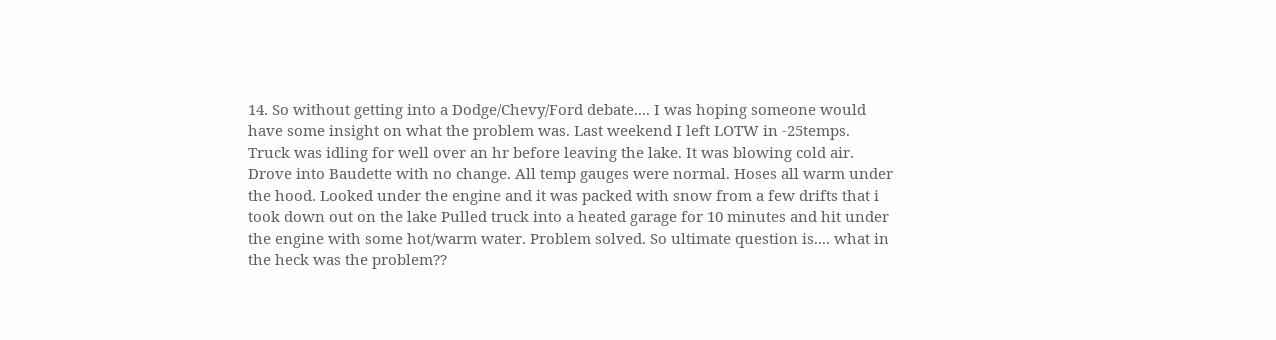14. So without getting into a Dodge/Chevy/Ford debate.... I was hoping someone would have some insight on what the problem was. Last weekend I left LOTW in -25temps. Truck was idling for well over an hr before leaving the lake. It was blowing cold air. Drove into Baudette with no change. All temp gauges were normal. Hoses all warm under the hood. Looked under the engine and it was packed with snow from a few drifts that i took down out on the lake Pulled truck into a heated garage for 10 minutes and hit under the engine with some hot/warm water. Problem solved. So ultimate question is.... what in the heck was the problem??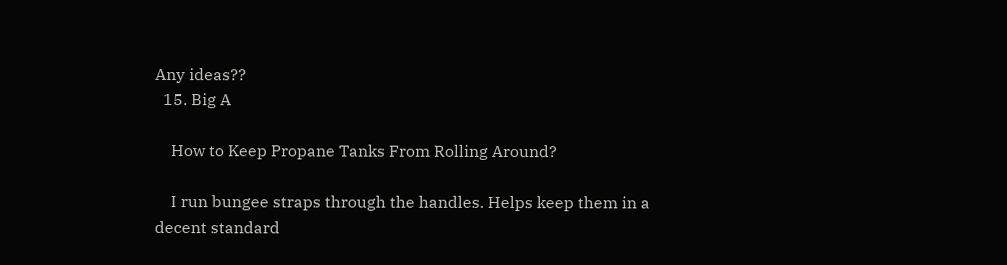Any ideas??
  15. Big A

    How to Keep Propane Tanks From Rolling Around?

    I run bungee straps through the handles. Helps keep them in a decent standard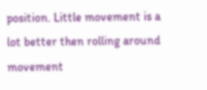position. Little movement is a lot better then rolling around movement